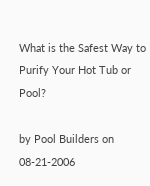What is the Safest Way to Purify Your Hot Tub or Pool?

by Pool Builders on 08-21-2006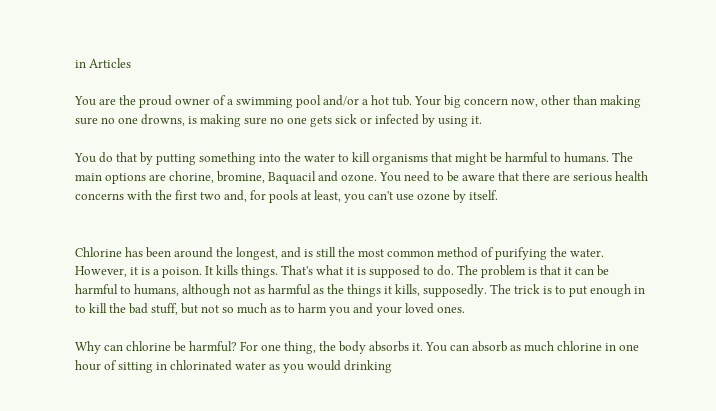in Articles

You are the proud owner of a swimming pool and/or a hot tub. Your big concern now, other than making sure no one drowns, is making sure no one gets sick or infected by using it.

You do that by putting something into the water to kill organisms that might be harmful to humans. The main options are chorine, bromine, Baquacil and ozone. You need to be aware that there are serious health concerns with the first two and, for pools at least, you can't use ozone by itself.


Chlorine has been around the longest, and is still the most common method of purifying the water. However, it is a poison. It kills things. That's what it is supposed to do. The problem is that it can be harmful to humans, although not as harmful as the things it kills, supposedly. The trick is to put enough in to kill the bad stuff, but not so much as to harm you and your loved ones.

Why can chlorine be harmful? For one thing, the body absorbs it. You can absorb as much chlorine in one hour of sitting in chlorinated water as you would drinking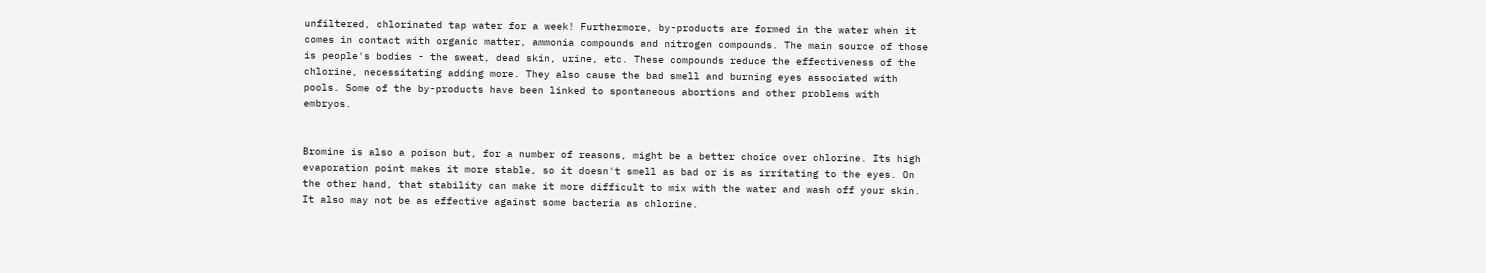unfiltered, chlorinated tap water for a week! Furthermore, by-products are formed in the water when it comes in contact with organic matter, ammonia compounds and nitrogen compounds. The main source of those is people's bodies - the sweat, dead skin, urine, etc. These compounds reduce the effectiveness of the chlorine, necessitating adding more. They also cause the bad smell and burning eyes associated with pools. Some of the by-products have been linked to spontaneous abortions and other problems with embryos.


Bromine is also a poison but, for a number of reasons, might be a better choice over chlorine. Its high evaporation point makes it more stable, so it doesn't smell as bad or is as irritating to the eyes. On the other hand, that stability can make it more difficult to mix with the water and wash off your skin. It also may not be as effective against some bacteria as chlorine.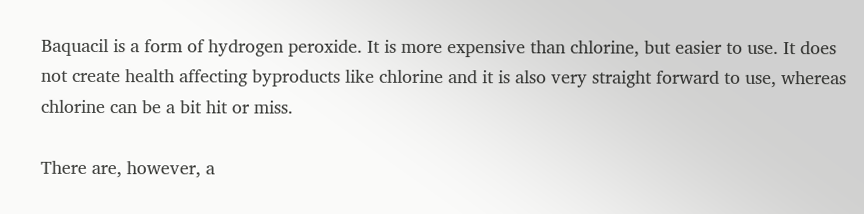Baquacil is a form of hydrogen peroxide. It is more expensive than chlorine, but easier to use. It does not create health affecting byproducts like chlorine and it is also very straight forward to use, whereas chlorine can be a bit hit or miss.

There are, however, a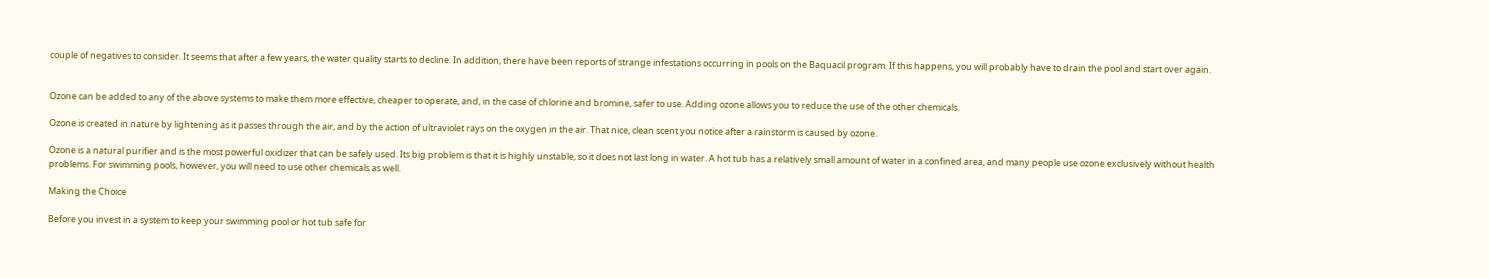couple of negatives to consider. It seems that after a few years, the water quality starts to decline. In addition, there have been reports of strange infestations occurring in pools on the Baquacil program. If this happens, you will probably have to drain the pool and start over again.


Ozone can be added to any of the above systems to make them more effective, cheaper to operate, and, in the case of chlorine and bromine, safer to use. Adding ozone allows you to reduce the use of the other chemicals.

Ozone is created in nature by lightening as it passes through the air, and by the action of ultraviolet rays on the oxygen in the air. That nice, clean scent you notice after a rainstorm is caused by ozone.

Ozone is a natural purifier and is the most powerful oxidizer that can be safely used. Its big problem is that it is highly unstable, so it does not last long in water. A hot tub has a relatively small amount of water in a confined area, and many people use ozone exclusively without health problems. For swimming pools, however, you will need to use other chemicals as well.

Making the Choice

Before you invest in a system to keep your swimming pool or hot tub safe for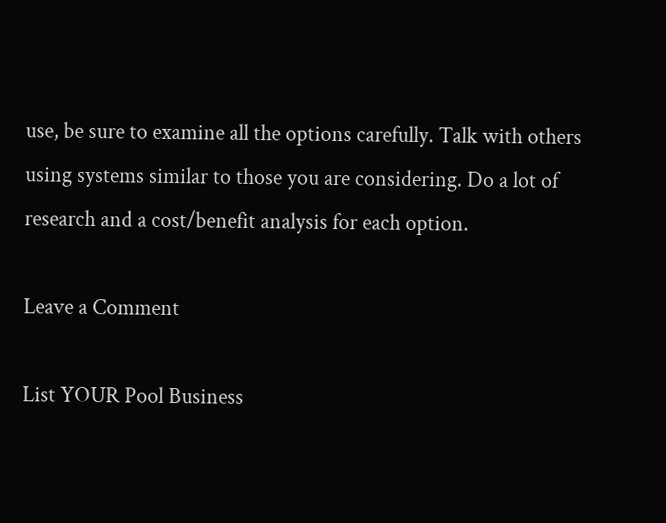use, be sure to examine all the options carefully. Talk with others using systems similar to those you are considering. Do a lot of research and a cost/benefit analysis for each option.

Leave a Comment

List YOUR Pool Business